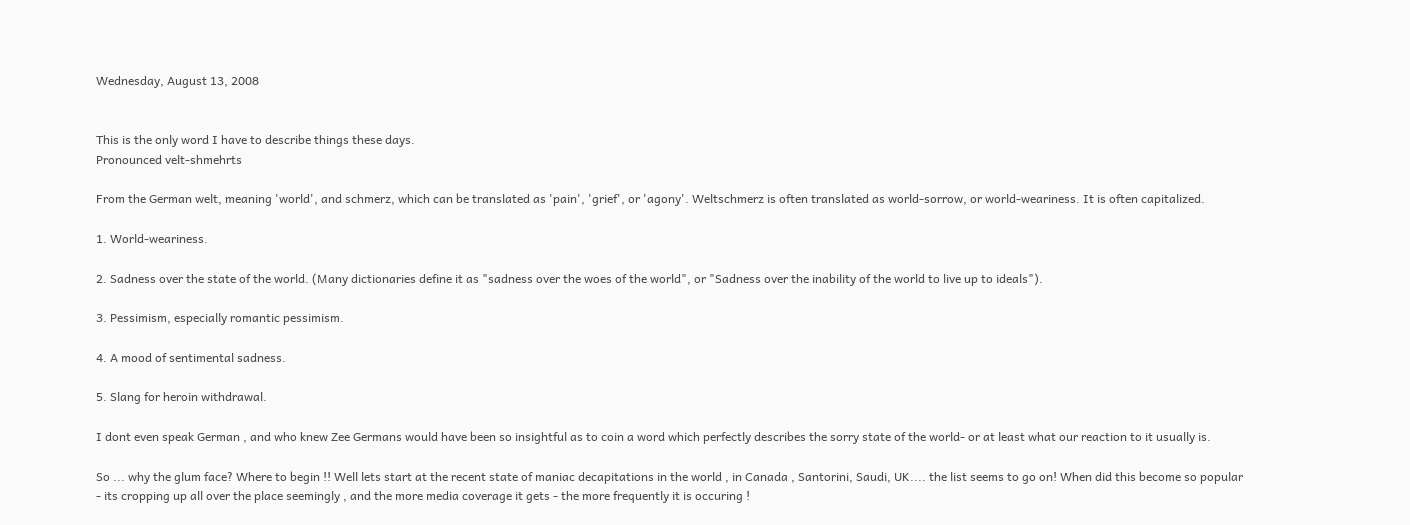Wednesday, August 13, 2008


This is the only word I have to describe things these days.
Pronounced velt-shmehrts

From the German welt, meaning 'world', and schmerz, which can be translated as 'pain', 'grief', or 'agony'. Weltschmerz is often translated as world-sorrow, or world-weariness. It is often capitalized.

1. World-weariness.

2. Sadness over the state of the world. (Many dictionaries define it as "sadness over the woes of the world", or "Sadness over the inability of the world to live up to ideals").

3. Pessimism, especially romantic pessimism.

4. A mood of sentimental sadness.

5. Slang for heroin withdrawal.

I dont even speak German , and who knew Zee Germans would have been so insightful as to coin a word which perfectly describes the sorry state of the world- or at least what our reaction to it usually is.

So ... why the glum face? Where to begin !! Well lets start at the recent state of maniac decapitations in the world , in Canada , Santorini, Saudi, UK.... the list seems to go on! When did this become so popular - its cropping up all over the place seemingly , and the more media coverage it gets - the more frequently it is occuring !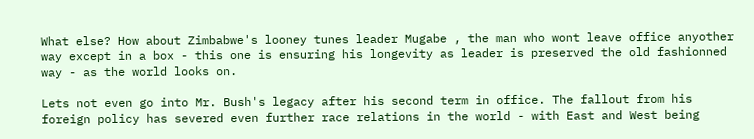What else? How about Zimbabwe's looney tunes leader Mugabe , the man who wont leave office anyother way except in a box - this one is ensuring his longevity as leader is preserved the old fashionned way - as the world looks on.

Lets not even go into Mr. Bush's legacy after his second term in office. The fallout from his foreign policy has severed even further race relations in the world - with East and West being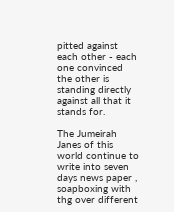pitted against each other - each one convinced the other is standing directly against all that it stands for.

The Jumeirah Janes of this world continue to write into seven days news paper , soapboxing with thg over different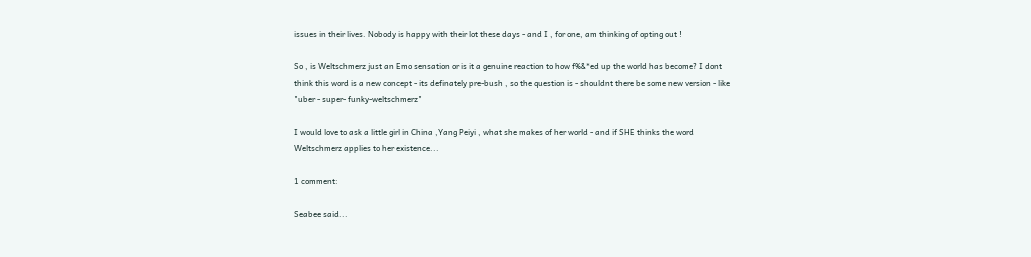issues in their lives. Nobody is happy with their lot these days - and I , for one, am thinking of opting out !

So , is Weltschmerz just an Emo sensation or is it a genuine reaction to how f%&*ed up the world has become? I dont think this word is a new concept - its definately pre-bush , so the question is - shouldnt there be some new version - like "uber - super- funky-weltschmerz"

I would love to ask a little girl in China ,Yang Peiyi , what she makes of her world - and if SHE thinks the word Weltschmerz applies to her existence...

1 comment:

Seabee said...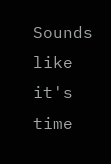Sounds like it's time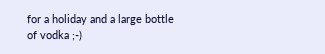for a holiday and a large bottle of vodka ;-)